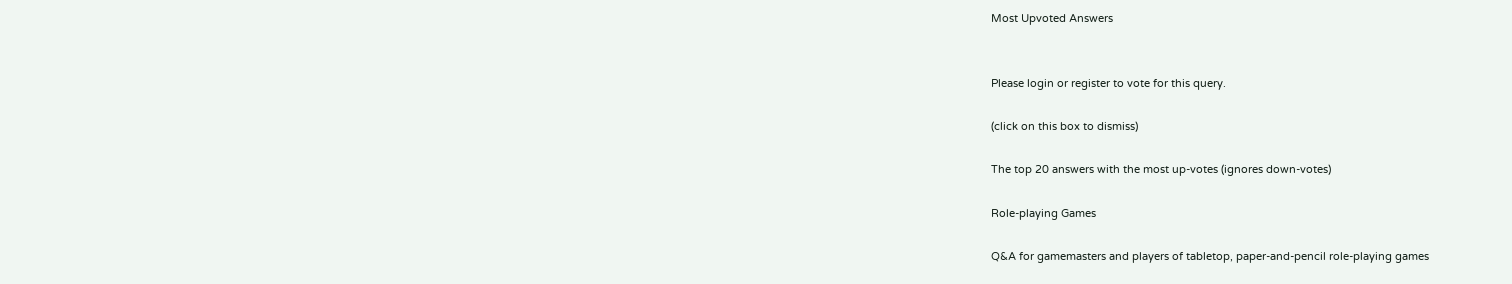Most Upvoted Answers


Please login or register to vote for this query.

(click on this box to dismiss)

The top 20 answers with the most up-votes (ignores down-votes)

Role-playing Games

Q&A for gamemasters and players of tabletop, paper-and-pencil role-playing games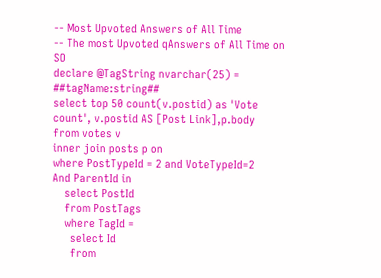-- Most Upvoted Answers of All Time
-- The most Upvoted qAnswers of All Time on SO
declare @TagString nvarchar(25) = ##tagName:string##
select top 50 count(v.postid) as 'Vote count', v.postid AS [Post Link],p.body
from votes v
inner join posts p on
where PostTypeId = 2 and VoteTypeId=2
And ParentId in
    select PostId
    from PostTags
    where TagId =
      select Id
      from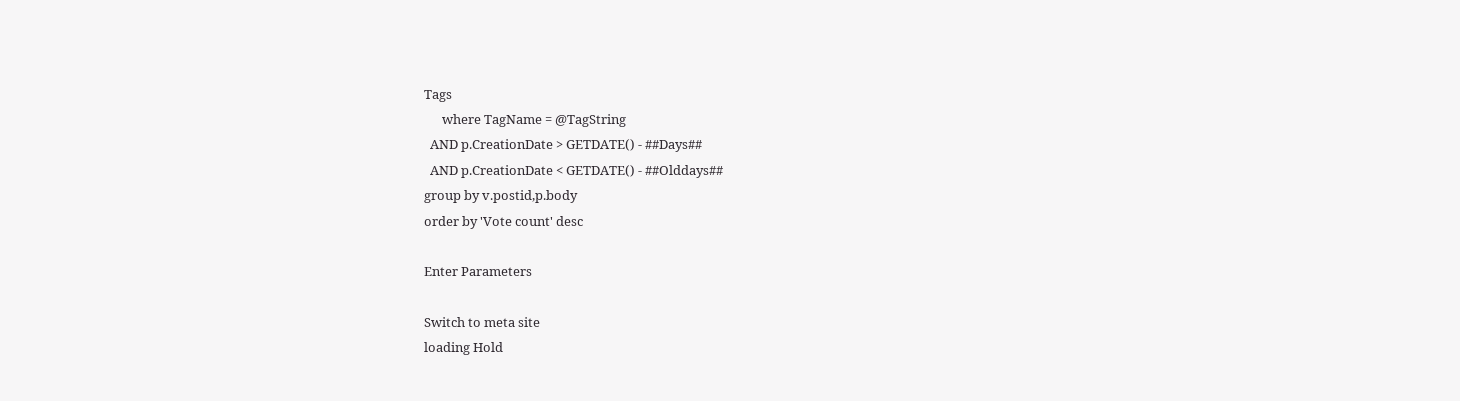Tags
      where TagName = @TagString
  AND p.CreationDate > GETDATE() - ##Days##
  AND p.CreationDate < GETDATE() - ##Olddays##
group by v.postid,p.body
order by 'Vote count' desc

Enter Parameters

Switch to meta site
loading Hold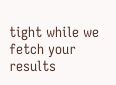tight while we fetch your results